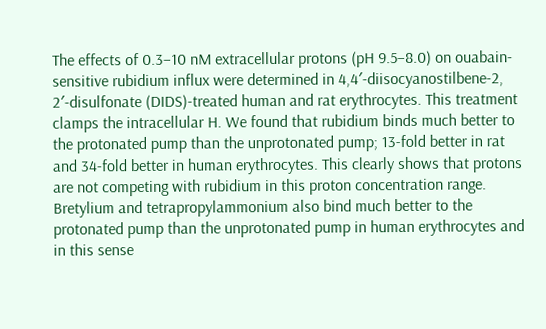The effects of 0.3–10 nM extracellular protons (pH 9.5–8.0) on ouabain-sensitive rubidium influx were determined in 4,4′-diisocyanostilbene-2, 2′-disulfonate (DIDS)-treated human and rat erythrocytes. This treatment clamps the intracellular H. We found that rubidium binds much better to the protonated pump than the unprotonated pump; 13-fold better in rat and 34-fold better in human erythrocytes. This clearly shows that protons are not competing with rubidium in this proton concentration range. Bretylium and tetrapropylammonium also bind much better to the protonated pump than the unprotonated pump in human erythrocytes and in this sense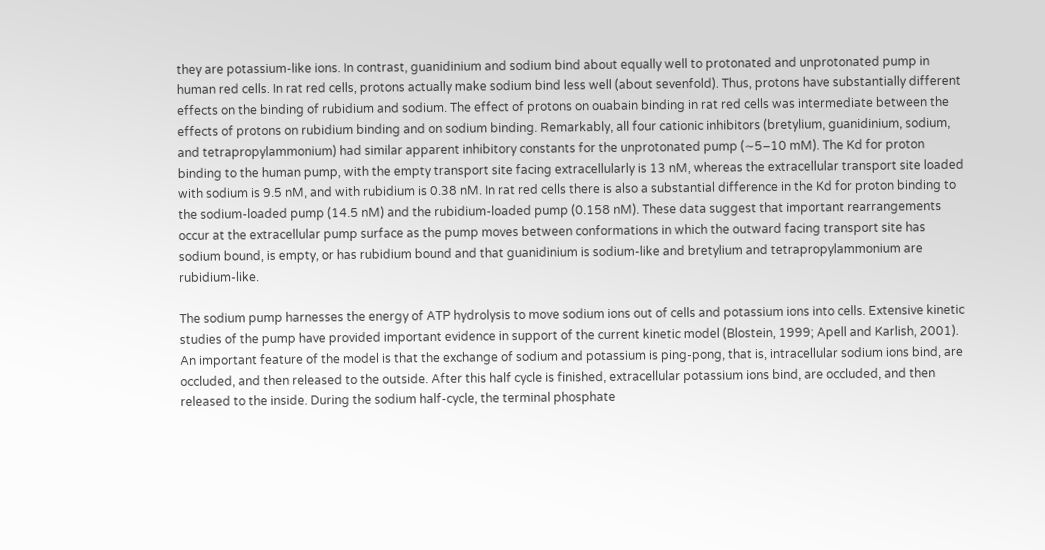they are potassium-like ions. In contrast, guanidinium and sodium bind about equally well to protonated and unprotonated pump in human red cells. In rat red cells, protons actually make sodium bind less well (about sevenfold). Thus, protons have substantially different effects on the binding of rubidium and sodium. The effect of protons on ouabain binding in rat red cells was intermediate between the effects of protons on rubidium binding and on sodium binding. Remarkably, all four cationic inhibitors (bretylium, guanidinium, sodium, and tetrapropylammonium) had similar apparent inhibitory constants for the unprotonated pump (∼5–10 mM). The Kd for proton binding to the human pump, with the empty transport site facing extracellularly is 13 nM, whereas the extracellular transport site loaded with sodium is 9.5 nM, and with rubidium is 0.38 nM. In rat red cells there is also a substantial difference in the Kd for proton binding to the sodium-loaded pump (14.5 nM) and the rubidium-loaded pump (0.158 nM). These data suggest that important rearrangements occur at the extracellular pump surface as the pump moves between conformations in which the outward facing transport site has sodium bound, is empty, or has rubidium bound and that guanidinium is sodium-like and bretylium and tetrapropylammonium are rubidium-like.

The sodium pump harnesses the energy of ATP hydrolysis to move sodium ions out of cells and potassium ions into cells. Extensive kinetic studies of the pump have provided important evidence in support of the current kinetic model (Blostein, 1999; Apell and Karlish, 2001). An important feature of the model is that the exchange of sodium and potassium is ping-pong, that is, intracellular sodium ions bind, are occluded, and then released to the outside. After this half cycle is finished, extracellular potassium ions bind, are occluded, and then released to the inside. During the sodium half-cycle, the terminal phosphate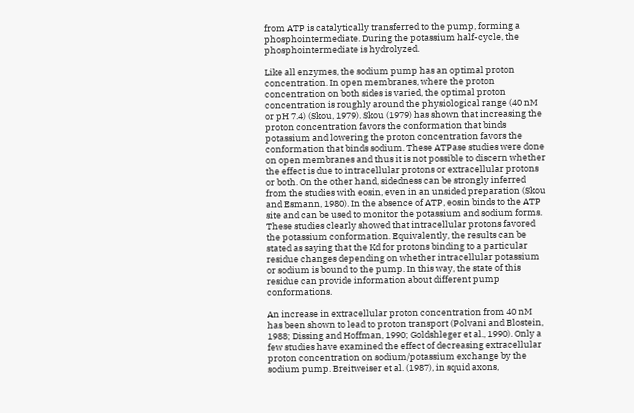from ATP is catalytically transferred to the pump, forming a phosphointermediate. During the potassium half-cycle, the phosphointermediate is hydrolyzed.

Like all enzymes, the sodium pump has an optimal proton concentration. In open membranes, where the proton concentration on both sides is varied, the optimal proton concentration is roughly around the physiological range (40 nM or pH 7.4) (Skou, 1979). Skou (1979) has shown that increasing the proton concentration favors the conformation that binds potassium and lowering the proton concentration favors the conformation that binds sodium. These ATPase studies were done on open membranes and thus it is not possible to discern whether the effect is due to intracellular protons or extracellular protons or both. On the other hand, sidedness can be strongly inferred from the studies with eosin, even in an unsided preparation (Skou and Esmann, 1980). In the absence of ATP, eosin binds to the ATP site and can be used to monitor the potassium and sodium forms. These studies clearly showed that intracellular protons favored the potassium conformation. Equivalently, the results can be stated as saying that the Kd for protons binding to a particular residue changes depending on whether intracellular potassium or sodium is bound to the pump. In this way, the state of this residue can provide information about different pump conformations.

An increase in extracellular proton concentration from 40 nM has been shown to lead to proton transport (Polvani and Blostein, 1988; Dissing and Hoffman, 1990; Goldshleger et al., 1990). Only a few studies have examined the effect of decreasing extracellular proton concentration on sodium/potassium exchange by the sodium pump. Breitweiser et al. (1987), in squid axons,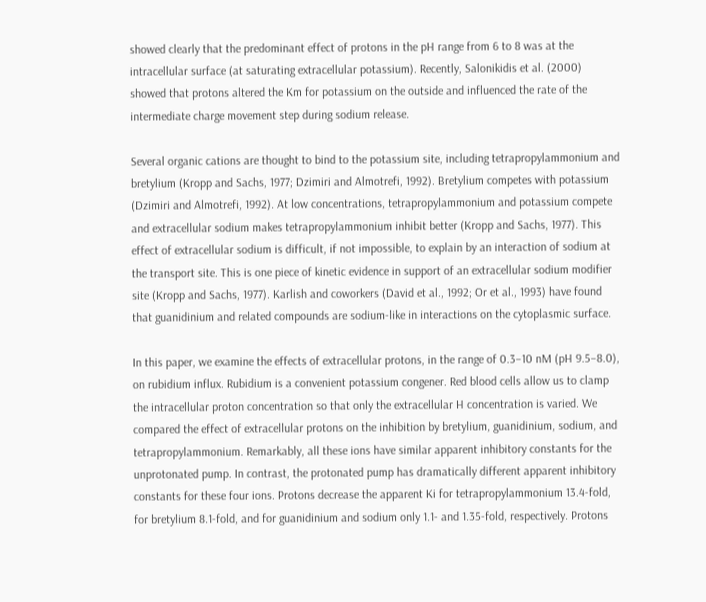showed clearly that the predominant effect of protons in the pH range from 6 to 8 was at the intracellular surface (at saturating extracellular potassium). Recently, Salonikidis et al. (2000) showed that protons altered the Km for potassium on the outside and influenced the rate of the intermediate charge movement step during sodium release.

Several organic cations are thought to bind to the potassium site, including tetrapropylammonium and bretylium (Kropp and Sachs, 1977; Dzimiri and Almotrefi, 1992). Bretylium competes with potassium (Dzimiri and Almotrefi, 1992). At low concentrations, tetrapropylammonium and potassium compete and extracellular sodium makes tetrapropylammonium inhibit better (Kropp and Sachs, 1977). This effect of extracellular sodium is difficult, if not impossible, to explain by an interaction of sodium at the transport site. This is one piece of kinetic evidence in support of an extracellular sodium modifier site (Kropp and Sachs, 1977). Karlish and coworkers (David et al., 1992; Or et al., 1993) have found that guanidinium and related compounds are sodium-like in interactions on the cytoplasmic surface.

In this paper, we examine the effects of extracellular protons, in the range of 0.3–10 nM (pH 9.5–8.0), on rubidium influx. Rubidium is a convenient potassium congener. Red blood cells allow us to clamp the intracellular proton concentration so that only the extracellular H concentration is varied. We compared the effect of extracellular protons on the inhibition by bretylium, guanidinium, sodium, and tetrapropylammonium. Remarkably, all these ions have similar apparent inhibitory constants for the unprotonated pump. In contrast, the protonated pump has dramatically different apparent inhibitory constants for these four ions. Protons decrease the apparent Ki for tetrapropylammonium 13.4-fold, for bretylium 8.1-fold, and for guanidinium and sodium only 1.1- and 1.35-fold, respectively. Protons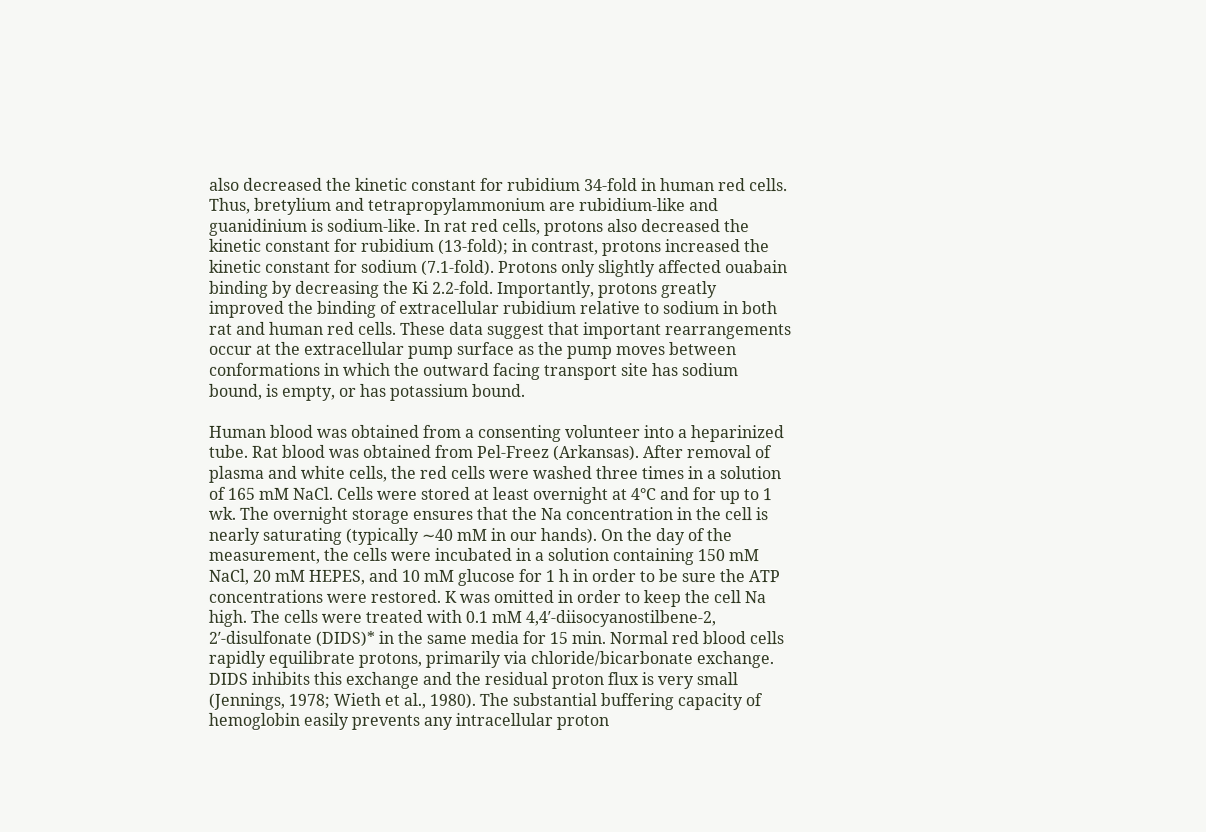also decreased the kinetic constant for rubidium 34-fold in human red cells. Thus, bretylium and tetrapropylammonium are rubidium-like and guanidinium is sodium-like. In rat red cells, protons also decreased the kinetic constant for rubidium (13-fold); in contrast, protons increased the kinetic constant for sodium (7.1-fold). Protons only slightly affected ouabain binding by decreasing the Ki 2.2-fold. Importantly, protons greatly improved the binding of extracellular rubidium relative to sodium in both rat and human red cells. These data suggest that important rearrangements occur at the extracellular pump surface as the pump moves between conformations in which the outward facing transport site has sodium bound, is empty, or has potassium bound.

Human blood was obtained from a consenting volunteer into a heparinized tube. Rat blood was obtained from Pel-Freez (Arkansas). After removal of plasma and white cells, the red cells were washed three times in a solution of 165 mM NaCl. Cells were stored at least overnight at 4°C and for up to 1 wk. The overnight storage ensures that the Na concentration in the cell is nearly saturating (typically ∼40 mM in our hands). On the day of the measurement, the cells were incubated in a solution containing 150 mM NaCl, 20 mM HEPES, and 10 mM glucose for 1 h in order to be sure the ATP concentrations were restored. K was omitted in order to keep the cell Na high. The cells were treated with 0.1 mM 4,4′-diisocyanostilbene-2, 2′-disulfonate (DIDS)* in the same media for 15 min. Normal red blood cells rapidly equilibrate protons, primarily via chloride/bicarbonate exchange. DIDS inhibits this exchange and the residual proton flux is very small (Jennings, 1978; Wieth et al., 1980). The substantial buffering capacity of hemoglobin easily prevents any intracellular proton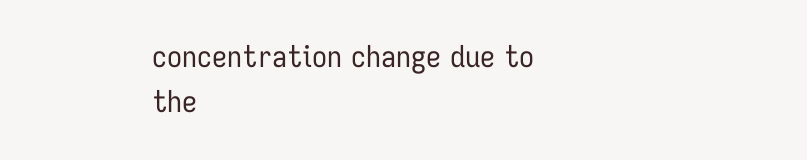concentration change due to the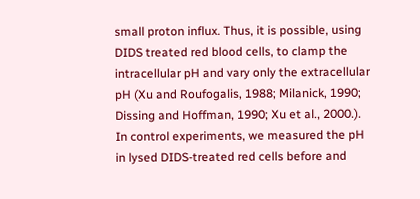small proton influx. Thus, it is possible, using DIDS treated red blood cells, to clamp the intracellular pH and vary only the extracellular pH (Xu and Roufogalis, 1988; Milanick, 1990; Dissing and Hoffman, 1990; Xu et al., 2000.). In control experiments, we measured the pH in lysed DIDS-treated red cells before and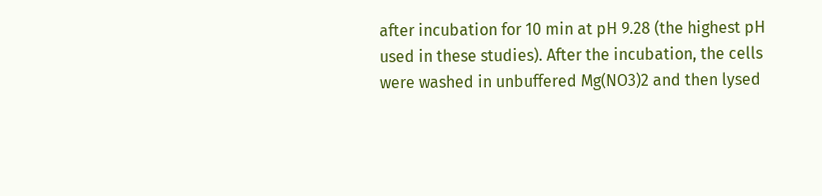after incubation for 10 min at pH 9.28 (the highest pH used in these studies). After the incubation, the cells were washed in unbuffered Mg(NO3)2 and then lysed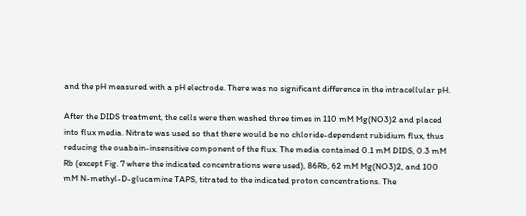and the pH measured with a pH electrode. There was no significant difference in the intracellular pH.

After the DIDS treatment, the cells were then washed three times in 110 mM Mg(NO3)2 and placed into flux media. Nitrate was used so that there would be no chloride-dependent rubidium flux, thus reducing the ouabain-insensitive component of the flux. The media contained 0.1 mM DIDS, 0.3 mM Rb (except Fig. 7 where the indicated concentrations were used), 86Rb, 62 mM Mg(NO3)2, and 100 mM N-methyl-D-glucamine TAPS, titrated to the indicated proton concentrations. The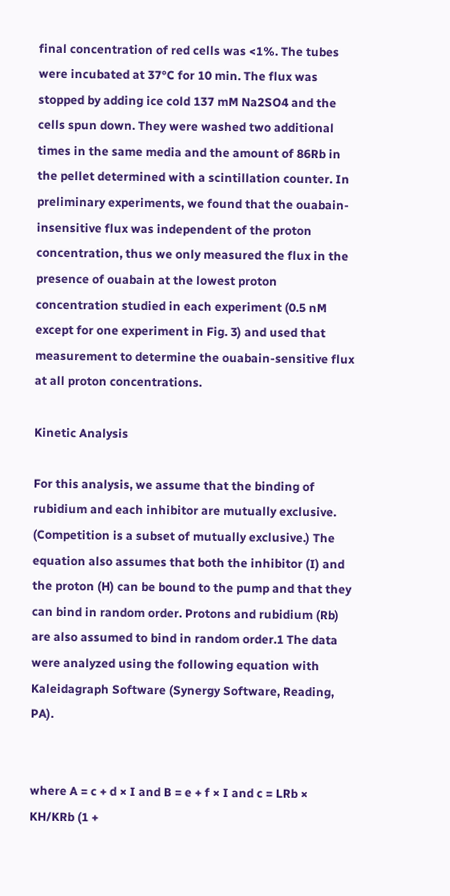final concentration of red cells was <1%. The tubes were incubated at 37°C for 10 min. The flux was stopped by adding ice cold 137 mM Na2SO4 and the cells spun down. They were washed two additional times in the same media and the amount of 86Rb in the pellet determined with a scintillation counter. In preliminary experiments, we found that the ouabain-insensitive flux was independent of the proton concentration, thus we only measured the flux in the presence of ouabain at the lowest proton concentration studied in each experiment (0.5 nM except for one experiment in Fig. 3) and used that measurement to determine the ouabain-sensitive flux at all proton concentrations.

Kinetic Analysis

For this analysis, we assume that the binding of rubidium and each inhibitor are mutually exclusive. (Competition is a subset of mutually exclusive.) The equation also assumes that both the inhibitor (I) and the proton (H) can be bound to the pump and that they can bind in random order. Protons and rubidium (Rb) are also assumed to bind in random order.1 The data were analyzed using the following equation with Kaleidagraph Software (Synergy Software, Reading, PA).


where A = c + d × I and B = e + f × I and c = LRb × KH/KRb (1 +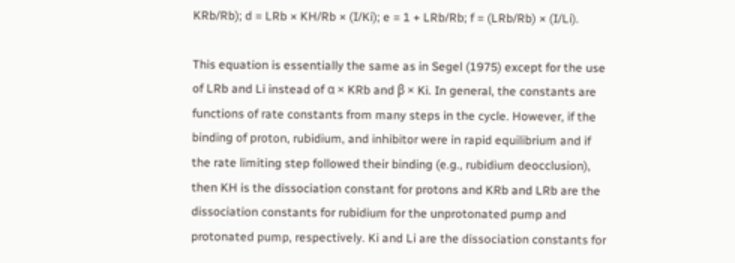KRb/Rb); d = LRb × KH/Rb × (I/Ki); e = 1 + LRb/Rb; f = (LRb/Rb) × (I/Li).

This equation is essentially the same as in Segel (1975) except for the use of LRb and Li instead of α × KRb and β × Ki. In general, the constants are functions of rate constants from many steps in the cycle. However, if the binding of proton, rubidium, and inhibitor were in rapid equilibrium and if the rate limiting step followed their binding (e.g., rubidium deocclusion), then KH is the dissociation constant for protons and KRb and LRb are the dissociation constants for rubidium for the unprotonated pump and protonated pump, respectively. Ki and Li are the dissociation constants for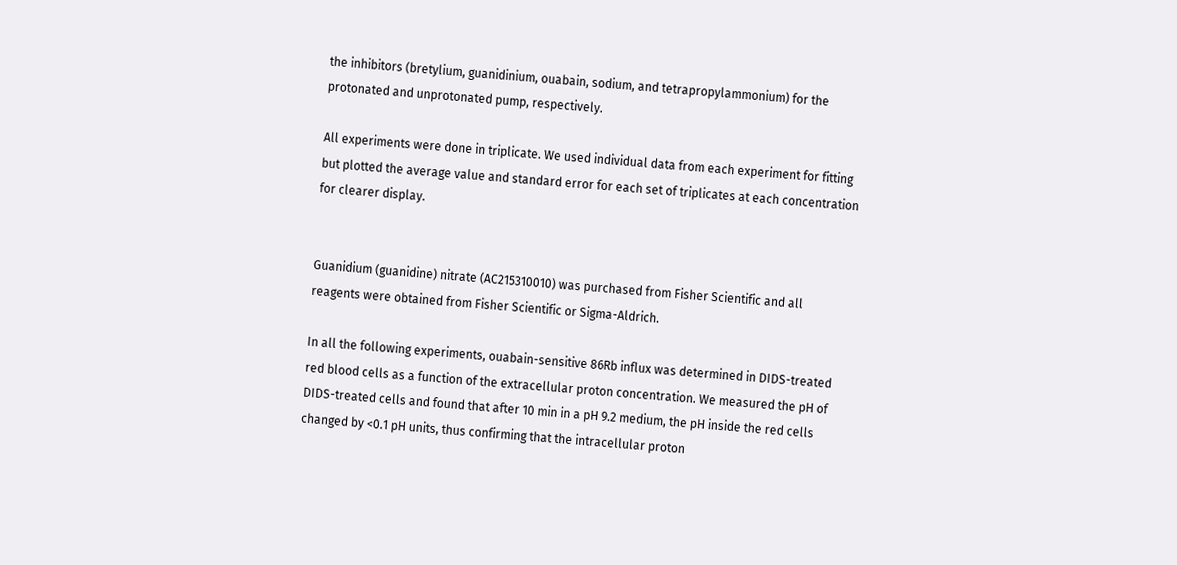the inhibitors (bretylium, guanidinium, ouabain, sodium, and tetrapropylammonium) for the protonated and unprotonated pump, respectively.

All experiments were done in triplicate. We used individual data from each experiment for fitting but plotted the average value and standard error for each set of triplicates at each concentration for clearer display.


Guanidium (guanidine) nitrate (AC215310010) was purchased from Fisher Scientific and all reagents were obtained from Fisher Scientific or Sigma-Aldrich.

In all the following experiments, ouabain-sensitive 86Rb influx was determined in DIDS-treated red blood cells as a function of the extracellular proton concentration. We measured the pH of DIDS-treated cells and found that after 10 min in a pH 9.2 medium, the pH inside the red cells changed by <0.1 pH units, thus confirming that the intracellular proton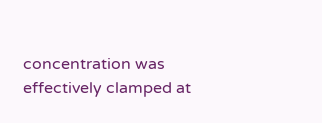concentration was effectively clamped at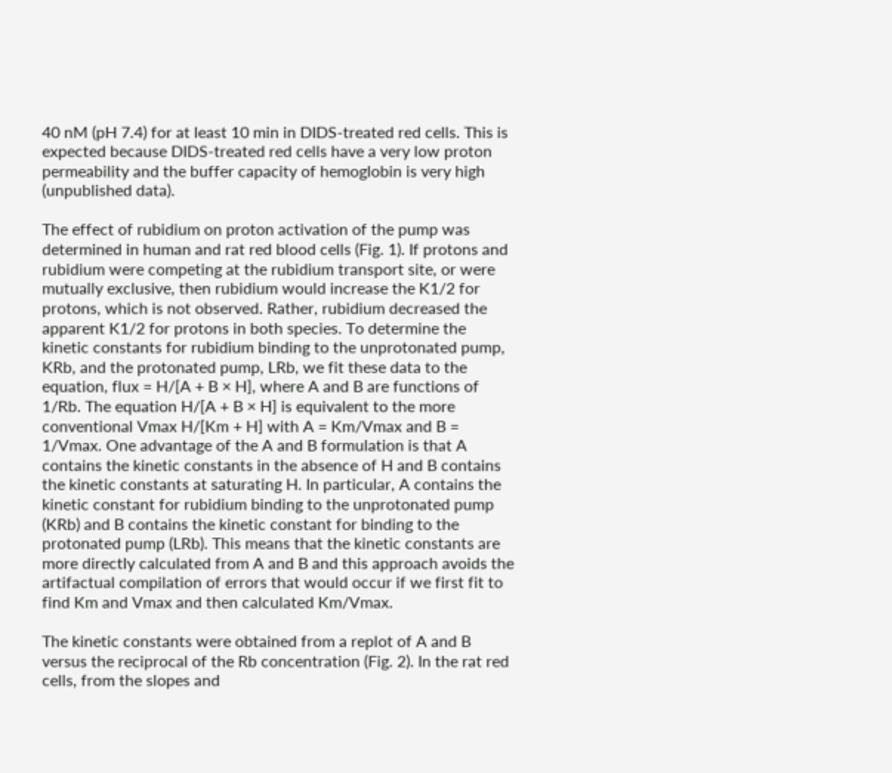40 nM (pH 7.4) for at least 10 min in DIDS-treated red cells. This is expected because DIDS-treated red cells have a very low proton permeability and the buffer capacity of hemoglobin is very high (unpublished data).

The effect of rubidium on proton activation of the pump was determined in human and rat red blood cells (Fig. 1). If protons and rubidium were competing at the rubidium transport site, or were mutually exclusive, then rubidium would increase the K1/2 for protons, which is not observed. Rather, rubidium decreased the apparent K1/2 for protons in both species. To determine the kinetic constants for rubidium binding to the unprotonated pump, KRb, and the protonated pump, LRb, we fit these data to the equation, flux = H/[A + B × H], where A and B are functions of 1/Rb. The equation H/[A + B × H] is equivalent to the more conventional Vmax H/[Km + H] with A = Km/Vmax and B = 1/Vmax. One advantage of the A and B formulation is that A contains the kinetic constants in the absence of H and B contains the kinetic constants at saturating H. In particular, A contains the kinetic constant for rubidium binding to the unprotonated pump (KRb) and B contains the kinetic constant for binding to the protonated pump (LRb). This means that the kinetic constants are more directly calculated from A and B and this approach avoids the artifactual compilation of errors that would occur if we first fit to find Km and Vmax and then calculated Km/Vmax.

The kinetic constants were obtained from a replot of A and B versus the reciprocal of the Rb concentration (Fig. 2). In the rat red cells, from the slopes and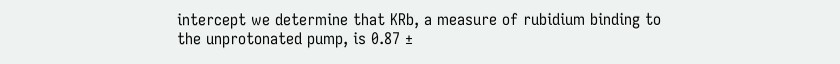intercept we determine that KRb, a measure of rubidium binding to the unprotonated pump, is 0.87 ±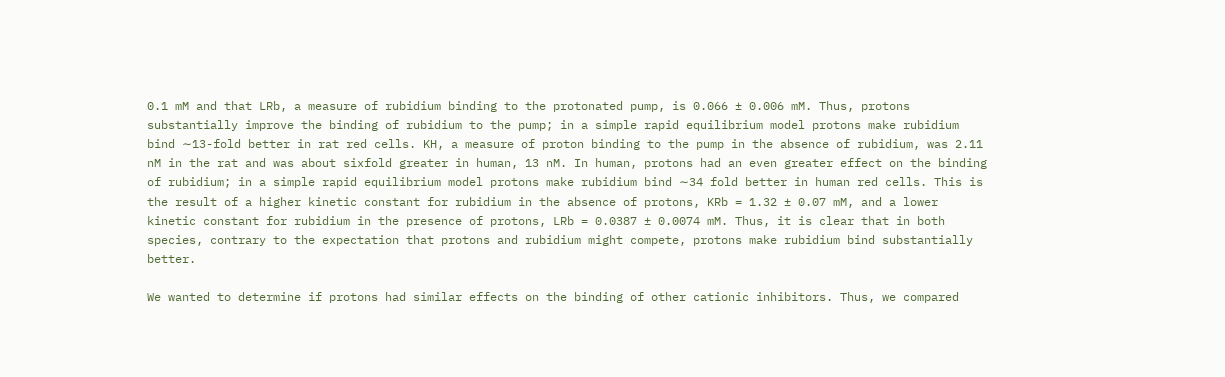0.1 mM and that LRb, a measure of rubidium binding to the protonated pump, is 0.066 ± 0.006 mM. Thus, protons substantially improve the binding of rubidium to the pump; in a simple rapid equilibrium model protons make rubidium bind ∼13-fold better in rat red cells. KH, a measure of proton binding to the pump in the absence of rubidium, was 2.11 nM in the rat and was about sixfold greater in human, 13 nM. In human, protons had an even greater effect on the binding of rubidium; in a simple rapid equilibrium model protons make rubidium bind ∼34 fold better in human red cells. This is the result of a higher kinetic constant for rubidium in the absence of protons, KRb = 1.32 ± 0.07 mM, and a lower kinetic constant for rubidium in the presence of protons, LRb = 0.0387 ± 0.0074 mM. Thus, it is clear that in both species, contrary to the expectation that protons and rubidium might compete, protons make rubidium bind substantially better.

We wanted to determine if protons had similar effects on the binding of other cationic inhibitors. Thus, we compared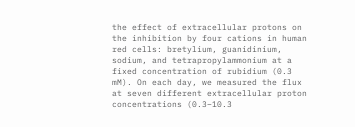the effect of extracellular protons on the inhibition by four cations in human red cells: bretylium, guanidinium, sodium, and tetrapropylammonium at a fixed concentration of rubidium (0.3 mM). On each day, we measured the flux at seven different extracellular proton concentrations (0.3–10.3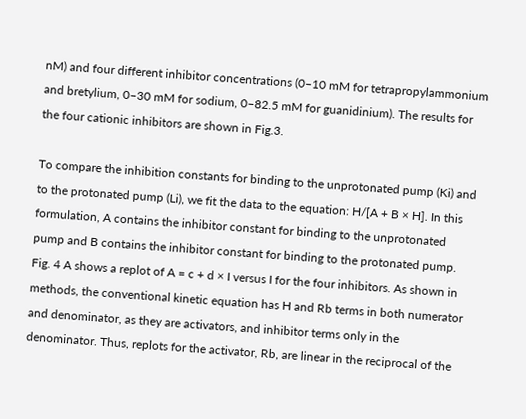nM) and four different inhibitor concentrations (0–10 mM for tetrapropylammonium and bretylium, 0–30 mM for sodium, 0–82.5 mM for guanidinium). The results for the four cationic inhibitors are shown in Fig.3.

To compare the inhibition constants for binding to the unprotonated pump (Ki) and to the protonated pump (Li), we fit the data to the equation: H/[A + B × H]. In this formulation, A contains the inhibitor constant for binding to the unprotonated pump and B contains the inhibitor constant for binding to the protonated pump. Fig. 4 A shows a replot of A = c + d × I versus I for the four inhibitors. As shown in methods, the conventional kinetic equation has H and Rb terms in both numerator and denominator, as they are activators, and inhibitor terms only in the denominator. Thus, replots for the activator, Rb, are linear in the reciprocal of the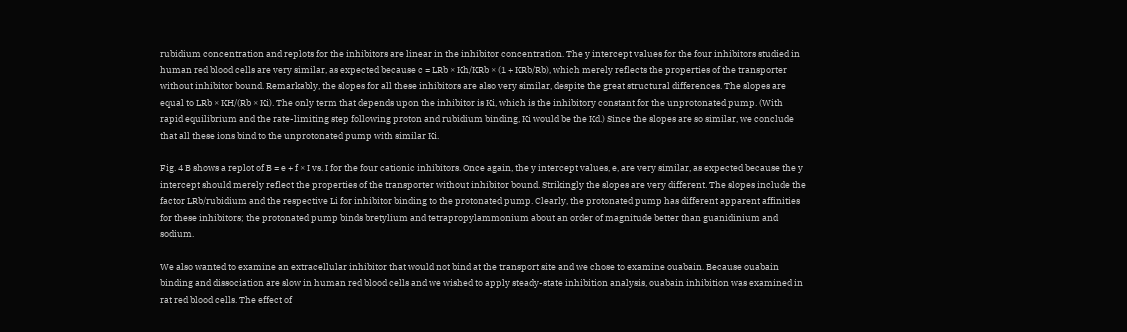rubidium concentration and replots for the inhibitors are linear in the inhibitor concentration. The y intercept values for the four inhibitors studied in human red blood cells are very similar, as expected because c = LRb × Kh/KRb × (1 + KRb/Rb), which merely reflects the properties of the transporter without inhibitor bound. Remarkably, the slopes for all these inhibitors are also very similar, despite the great structural differences. The slopes are equal to LRb × KH/(Rb × Ki). The only term that depends upon the inhibitor is Ki, which is the inhibitory constant for the unprotonated pump. (With rapid equilibrium and the rate-limiting step following proton and rubidium binding, Ki would be the Kd.) Since the slopes are so similar, we conclude that all these ions bind to the unprotonated pump with similar Ki.

Fig. 4 B shows a replot of B = e + f × I vs. I for the four cationic inhibitors. Once again, the y intercept values, e, are very similar, as expected because the y intercept should merely reflect the properties of the transporter without inhibitor bound. Strikingly the slopes are very different. The slopes include the factor LRb/rubidium and the respective Li for inhibitor binding to the protonated pump. Clearly, the protonated pump has different apparent affinities for these inhibitors; the protonated pump binds bretylium and tetrapropylammonium about an order of magnitude better than guanidinium and sodium.

We also wanted to examine an extracellular inhibitor that would not bind at the transport site and we chose to examine ouabain. Because ouabain binding and dissociation are slow in human red blood cells and we wished to apply steady-state inhibition analysis, ouabain inhibition was examined in rat red blood cells. The effect of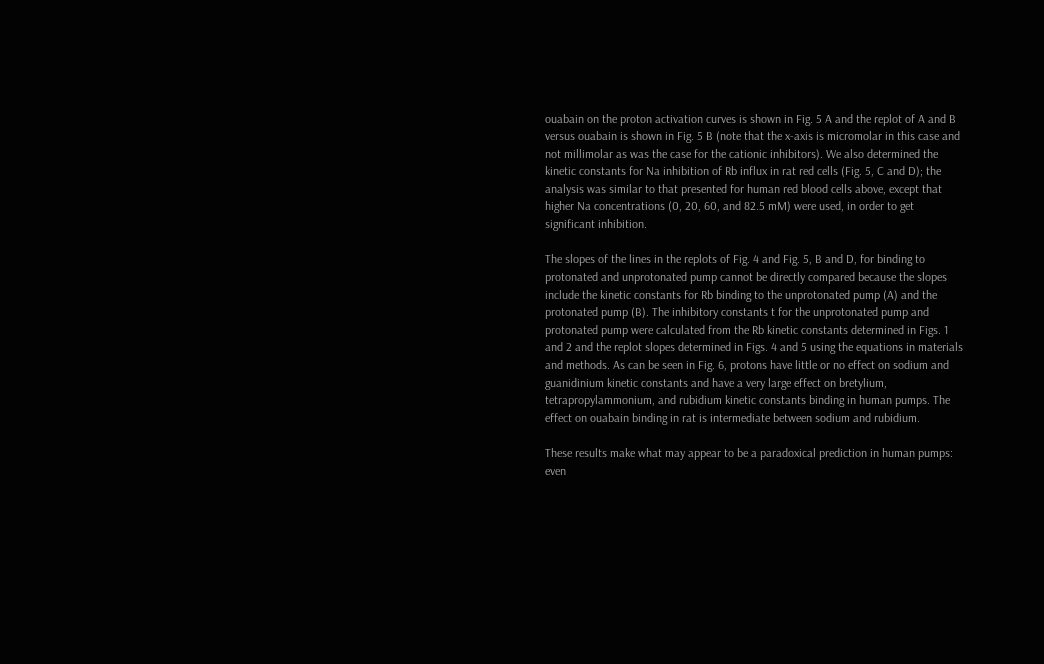ouabain on the proton activation curves is shown in Fig. 5 A and the replot of A and B versus ouabain is shown in Fig. 5 B (note that the x-axis is micromolar in this case and not millimolar as was the case for the cationic inhibitors). We also determined the kinetic constants for Na inhibition of Rb influx in rat red cells (Fig. 5, C and D); the analysis was similar to that presented for human red blood cells above, except that higher Na concentrations (0, 20, 60, and 82.5 mM) were used, in order to get significant inhibition.

The slopes of the lines in the replots of Fig. 4 and Fig. 5, B and D, for binding to protonated and unprotonated pump cannot be directly compared because the slopes include the kinetic constants for Rb binding to the unprotonated pump (A) and the protonated pump (B). The inhibitory constants t for the unprotonated pump and protonated pump were calculated from the Rb kinetic constants determined in Figs. 1 and 2 and the replot slopes determined in Figs. 4 and 5 using the equations in materials and methods. As can be seen in Fig. 6, protons have little or no effect on sodium and guanidinium kinetic constants and have a very large effect on bretylium, tetrapropylammonium, and rubidium kinetic constants binding in human pumps. The effect on ouabain binding in rat is intermediate between sodium and rubidium.

These results make what may appear to be a paradoxical prediction in human pumps: even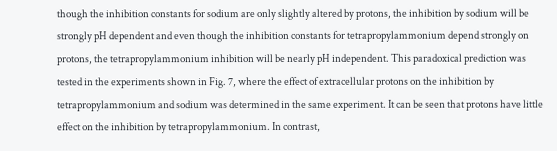though the inhibition constants for sodium are only slightly altered by protons, the inhibition by sodium will be strongly pH dependent and even though the inhibition constants for tetrapropylammonium depend strongly on protons, the tetrapropylammonium inhibition will be nearly pH independent. This paradoxical prediction was tested in the experiments shown in Fig. 7, where the effect of extracellular protons on the inhibition by tetrapropylammonium and sodium was determined in the same experiment. It can be seen that protons have little effect on the inhibition by tetrapropylammonium. In contrast,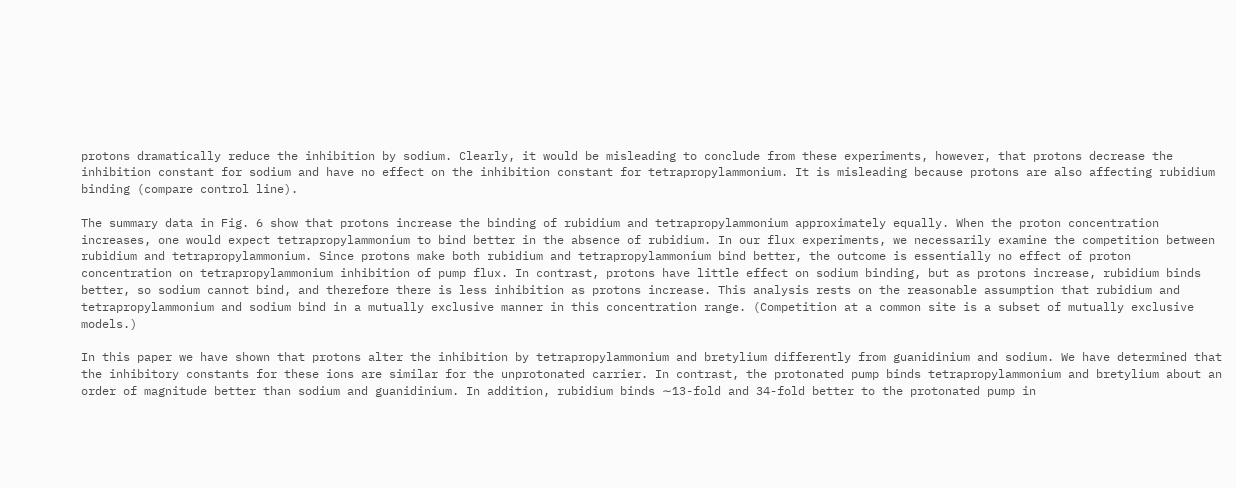protons dramatically reduce the inhibition by sodium. Clearly, it would be misleading to conclude from these experiments, however, that protons decrease the inhibition constant for sodium and have no effect on the inhibition constant for tetrapropylammonium. It is misleading because protons are also affecting rubidium binding (compare control line).

The summary data in Fig. 6 show that protons increase the binding of rubidium and tetrapropylammonium approximately equally. When the proton concentration increases, one would expect tetrapropylammonium to bind better in the absence of rubidium. In our flux experiments, we necessarily examine the competition between rubidium and tetrapropylammonium. Since protons make both rubidium and tetrapropylammonium bind better, the outcome is essentially no effect of proton concentration on tetrapropylammonium inhibition of pump flux. In contrast, protons have little effect on sodium binding, but as protons increase, rubidium binds better, so sodium cannot bind, and therefore there is less inhibition as protons increase. This analysis rests on the reasonable assumption that rubidium and tetrapropylammonium and sodium bind in a mutually exclusive manner in this concentration range. (Competition at a common site is a subset of mutually exclusive models.)

In this paper we have shown that protons alter the inhibition by tetrapropylammonium and bretylium differently from guanidinium and sodium. We have determined that the inhibitory constants for these ions are similar for the unprotonated carrier. In contrast, the protonated pump binds tetrapropylammonium and bretylium about an order of magnitude better than sodium and guanidinium. In addition, rubidium binds ∼13-fold and 34-fold better to the protonated pump in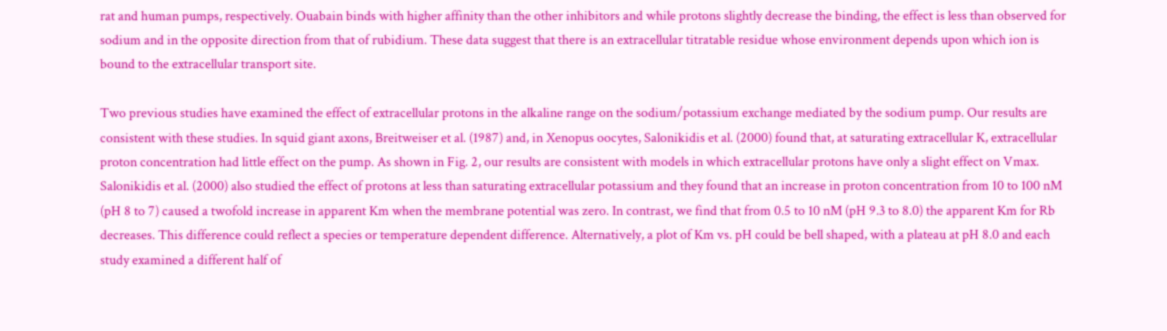rat and human pumps, respectively. Ouabain binds with higher affinity than the other inhibitors and while protons slightly decrease the binding, the effect is less than observed for sodium and in the opposite direction from that of rubidium. These data suggest that there is an extracellular titratable residue whose environment depends upon which ion is bound to the extracellular transport site.

Two previous studies have examined the effect of extracellular protons in the alkaline range on the sodium/potassium exchange mediated by the sodium pump. Our results are consistent with these studies. In squid giant axons, Breitweiser et al. (1987) and, in Xenopus oocytes, Salonikidis et al. (2000) found that, at saturating extracellular K, extracellular proton concentration had little effect on the pump. As shown in Fig. 2, our results are consistent with models in which extracellular protons have only a slight effect on Vmax. Salonikidis et al. (2000) also studied the effect of protons at less than saturating extracellular potassium and they found that an increase in proton concentration from 10 to 100 nM (pH 8 to 7) caused a twofold increase in apparent Km when the membrane potential was zero. In contrast, we find that from 0.5 to 10 nM (pH 9.3 to 8.0) the apparent Km for Rb decreases. This difference could reflect a species or temperature dependent difference. Alternatively, a plot of Km vs. pH could be bell shaped, with a plateau at pH 8.0 and each study examined a different half of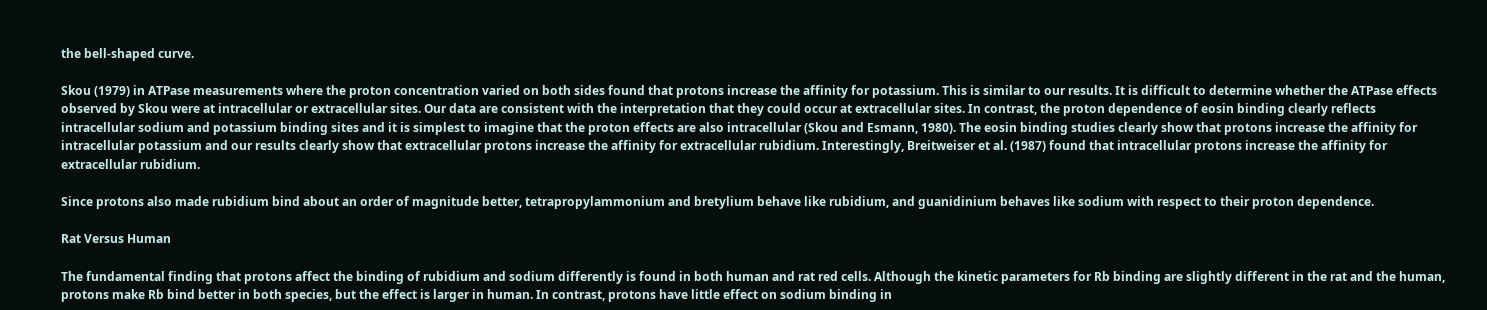the bell-shaped curve.

Skou (1979) in ATPase measurements where the proton concentration varied on both sides found that protons increase the affinity for potassium. This is similar to our results. It is difficult to determine whether the ATPase effects observed by Skou were at intracellular or extracellular sites. Our data are consistent with the interpretation that they could occur at extracellular sites. In contrast, the proton dependence of eosin binding clearly reflects intracellular sodium and potassium binding sites and it is simplest to imagine that the proton effects are also intracellular (Skou and Esmann, 1980). The eosin binding studies clearly show that protons increase the affinity for intracellular potassium and our results clearly show that extracellular protons increase the affinity for extracellular rubidium. Interestingly, Breitweiser et al. (1987) found that intracellular protons increase the affinity for extracellular rubidium.

Since protons also made rubidium bind about an order of magnitude better, tetrapropylammonium and bretylium behave like rubidium, and guanidinium behaves like sodium with respect to their proton dependence.

Rat Versus Human

The fundamental finding that protons affect the binding of rubidium and sodium differently is found in both human and rat red cells. Although the kinetic parameters for Rb binding are slightly different in the rat and the human, protons make Rb bind better in both species, but the effect is larger in human. In contrast, protons have little effect on sodium binding in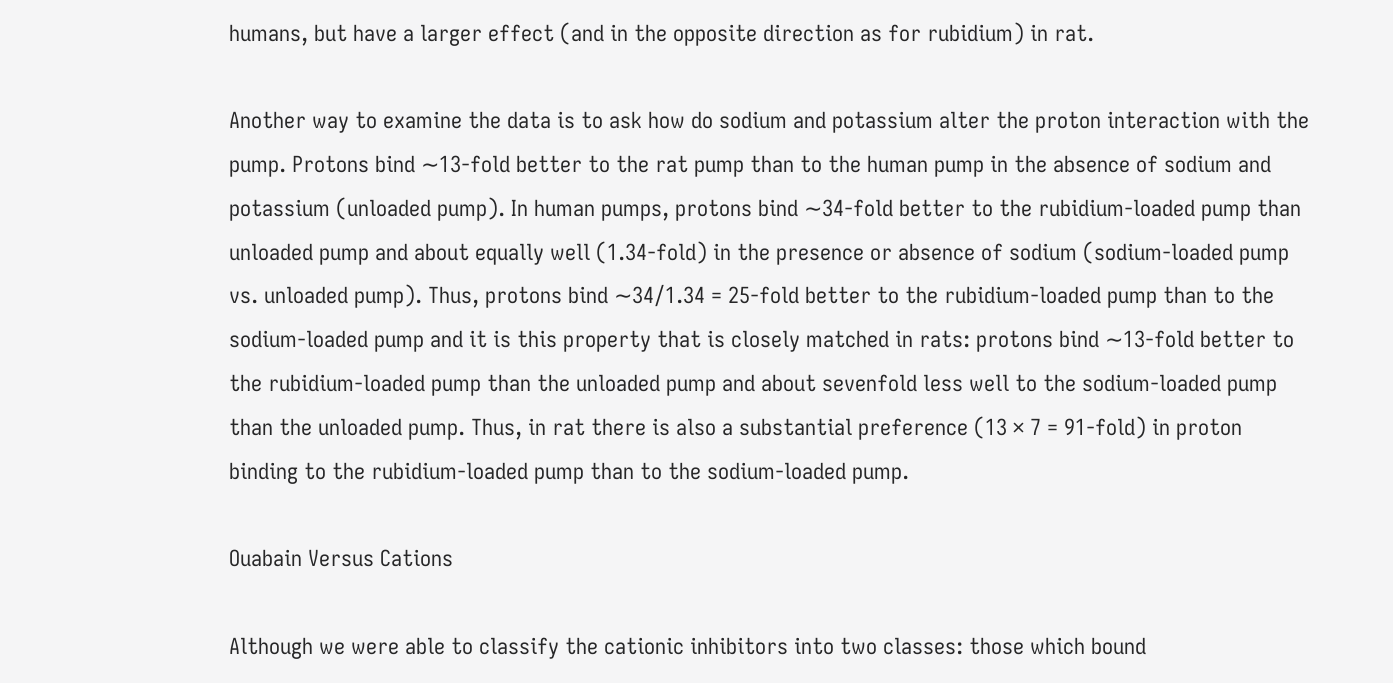humans, but have a larger effect (and in the opposite direction as for rubidium) in rat.

Another way to examine the data is to ask how do sodium and potassium alter the proton interaction with the pump. Protons bind ∼13-fold better to the rat pump than to the human pump in the absence of sodium and potassium (unloaded pump). In human pumps, protons bind ∼34-fold better to the rubidium-loaded pump than unloaded pump and about equally well (1.34-fold) in the presence or absence of sodium (sodium-loaded pump vs. unloaded pump). Thus, protons bind ∼34/1.34 = 25-fold better to the rubidium-loaded pump than to the sodium-loaded pump and it is this property that is closely matched in rats: protons bind ∼13-fold better to the rubidium-loaded pump than the unloaded pump and about sevenfold less well to the sodium-loaded pump than the unloaded pump. Thus, in rat there is also a substantial preference (13 × 7 = 91-fold) in proton binding to the rubidium-loaded pump than to the sodium-loaded pump.

Ouabain Versus Cations

Although we were able to classify the cationic inhibitors into two classes: those which bound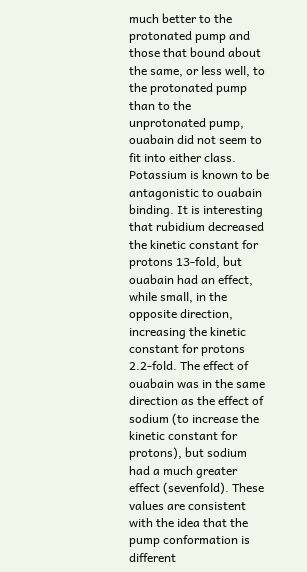much better to the protonated pump and those that bound about the same, or less well, to the protonated pump than to the unprotonated pump, ouabain did not seem to fit into either class. Potassium is known to be antagonistic to ouabain binding. It is interesting that rubidium decreased the kinetic constant for protons 13-fold, but ouabain had an effect, while small, in the opposite direction, increasing the kinetic constant for protons 2.2-fold. The effect of ouabain was in the same direction as the effect of sodium (to increase the kinetic constant for protons), but sodium had a much greater effect (sevenfold). These values are consistent with the idea that the pump conformation is different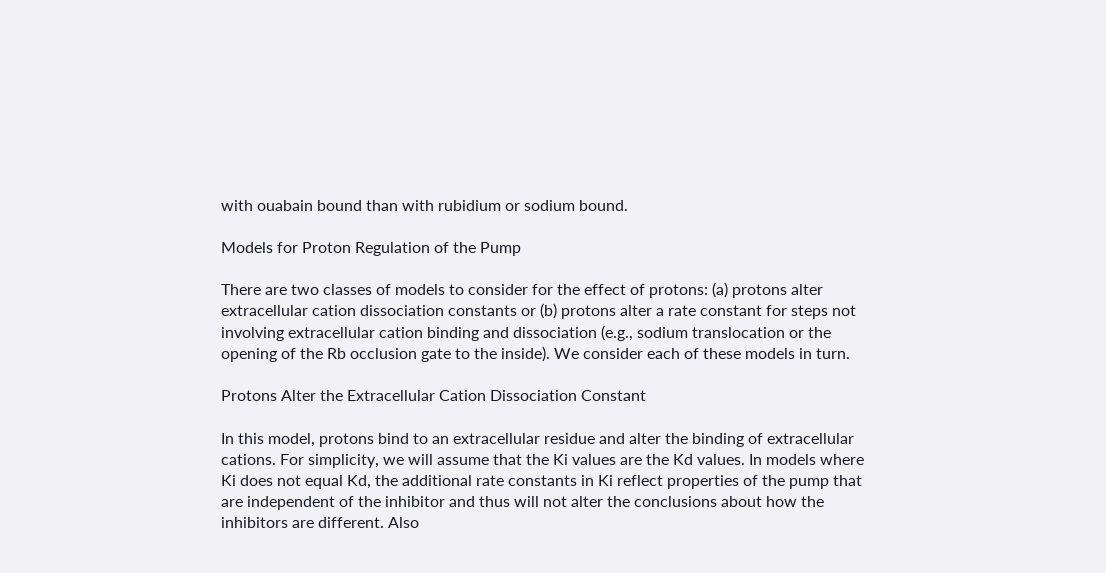with ouabain bound than with rubidium or sodium bound.

Models for Proton Regulation of the Pump

There are two classes of models to consider for the effect of protons: (a) protons alter extracellular cation dissociation constants or (b) protons alter a rate constant for steps not involving extracellular cation binding and dissociation (e.g., sodium translocation or the opening of the Rb occlusion gate to the inside). We consider each of these models in turn.

Protons Alter the Extracellular Cation Dissociation Constant

In this model, protons bind to an extracellular residue and alter the binding of extracellular cations. For simplicity, we will assume that the Ki values are the Kd values. In models where Ki does not equal Kd, the additional rate constants in Ki reflect properties of the pump that are independent of the inhibitor and thus will not alter the conclusions about how the inhibitors are different. Also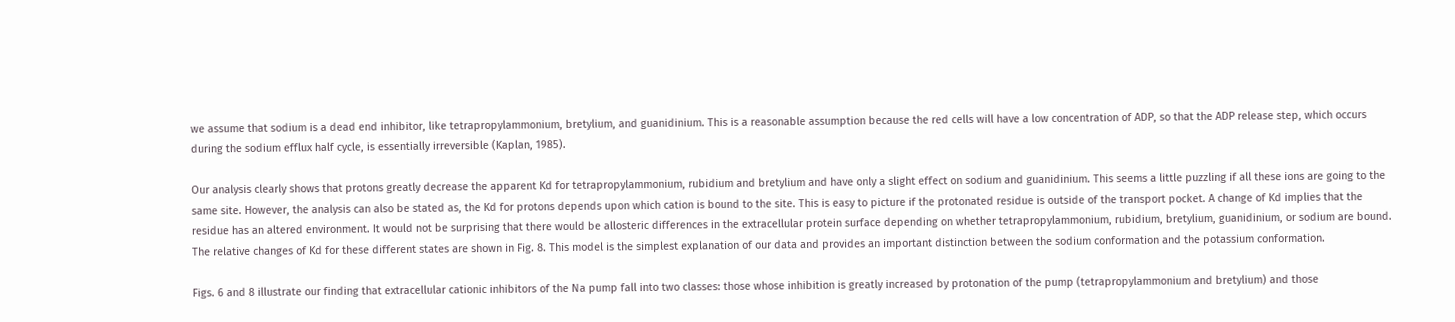we assume that sodium is a dead end inhibitor, like tetrapropylammonium, bretylium, and guanidinium. This is a reasonable assumption because the red cells will have a low concentration of ADP, so that the ADP release step, which occurs during the sodium efflux half cycle, is essentially irreversible (Kaplan, 1985).

Our analysis clearly shows that protons greatly decrease the apparent Kd for tetrapropylammonium, rubidium and bretylium and have only a slight effect on sodium and guanidinium. This seems a little puzzling if all these ions are going to the same site. However, the analysis can also be stated as, the Kd for protons depends upon which cation is bound to the site. This is easy to picture if the protonated residue is outside of the transport pocket. A change of Kd implies that the residue has an altered environment. It would not be surprising that there would be allosteric differences in the extracellular protein surface depending on whether tetrapropylammonium, rubidium, bretylium, guanidinium, or sodium are bound. The relative changes of Kd for these different states are shown in Fig. 8. This model is the simplest explanation of our data and provides an important distinction between the sodium conformation and the potassium conformation.

Figs. 6 and 8 illustrate our finding that extracellular cationic inhibitors of the Na pump fall into two classes: those whose inhibition is greatly increased by protonation of the pump (tetrapropylammonium and bretylium) and those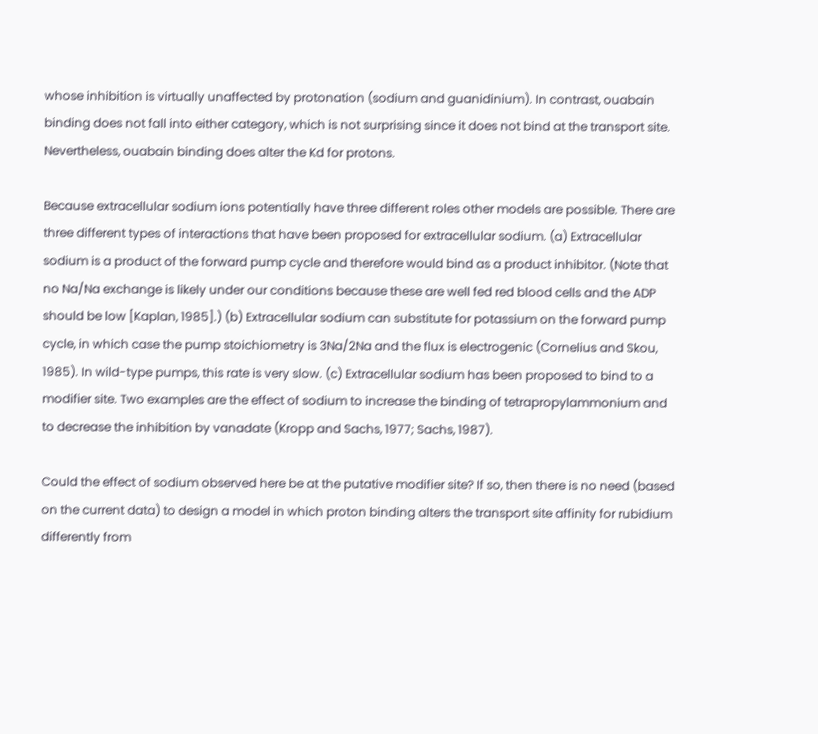whose inhibition is virtually unaffected by protonation (sodium and guanidinium). In contrast, ouabain binding does not fall into either category, which is not surprising since it does not bind at the transport site. Nevertheless, ouabain binding does alter the Kd for protons.

Because extracellular sodium ions potentially have three different roles other models are possible. There are three different types of interactions that have been proposed for extracellular sodium. (a) Extracellular sodium is a product of the forward pump cycle and therefore would bind as a product inhibitor. (Note that no Na/Na exchange is likely under our conditions because these are well fed red blood cells and the ADP should be low [Kaplan, 1985].) (b) Extracellular sodium can substitute for potassium on the forward pump cycle, in which case the pump stoichiometry is 3Na/2Na and the flux is electrogenic (Cornelius and Skou, 1985). In wild-type pumps, this rate is very slow. (c) Extracellular sodium has been proposed to bind to a modifier site. Two examples are the effect of sodium to increase the binding of tetrapropylammonium and to decrease the inhibition by vanadate (Kropp and Sachs, 1977; Sachs, 1987).

Could the effect of sodium observed here be at the putative modifier site? If so, then there is no need (based on the current data) to design a model in which proton binding alters the transport site affinity for rubidium differently from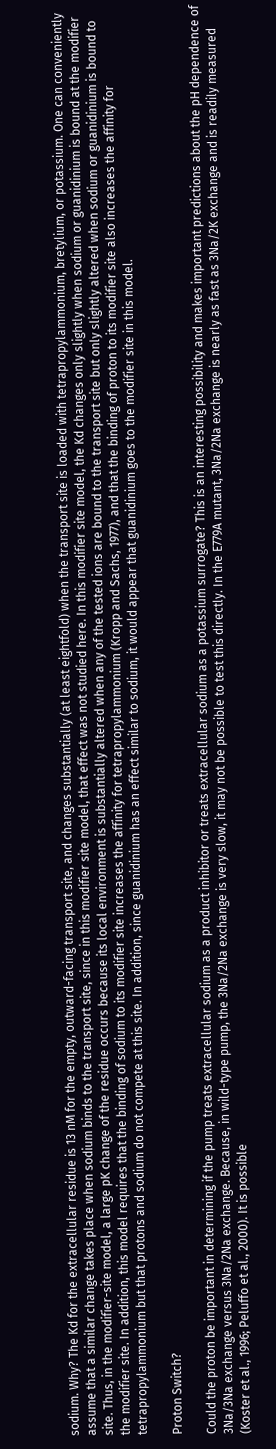sodium. Why? The Kd for the extracellular residue is 13 nM for the empty, outward-facing transport site, and changes substantially (at least eightfold) when the transport site is loaded with tetrapropylammonium, bretylium, or potassium. One can conveniently assume that a similar change takes place when sodium binds to the transport site, since in this modifier site model, that effect was not studied here. In this modifier site model, the Kd changes only slightly when sodium or guanidinium is bound at the modifier site. Thus, in the modifier-site model, a large pK change of the residue occurs because its local environment is substantially altered when any of the tested ions are bound to the transport site but only slightly altered when sodium or guanidinium is bound to the modifier site. In addition, this model requires that the binding of sodium to its modifier site increases the affinity for tetrapropylammonium (Kropp and Sachs, 1977), and that the binding of proton to its modifier site also increases the affinity for tetrapropylammonium but that protons and sodium do not compete at this site. In addition, since guanidinium has an effect similar to sodium, it would appear that guanidinium goes to the modifier site in this model.

Proton Switch?

Could the proton be important in determining if the pump treats extracellular sodium as a product inhibitor or treats extracellular sodium as a potassium surrogate? This is an interesting possibility and makes important predictions about the pH dependence of 3Na/3Na exchange versus 3Na/2Na exchange. Because, in wild-type pump, the 3Na/2Na exchange is very slow, it may not be possible to test this directly. In the E779A mutant, 3Na/2Na exchange is nearly as fast as 3Na/2K exchange and is readily measured (Koster et al., 1996; Peluffo et al., 2000). It is possible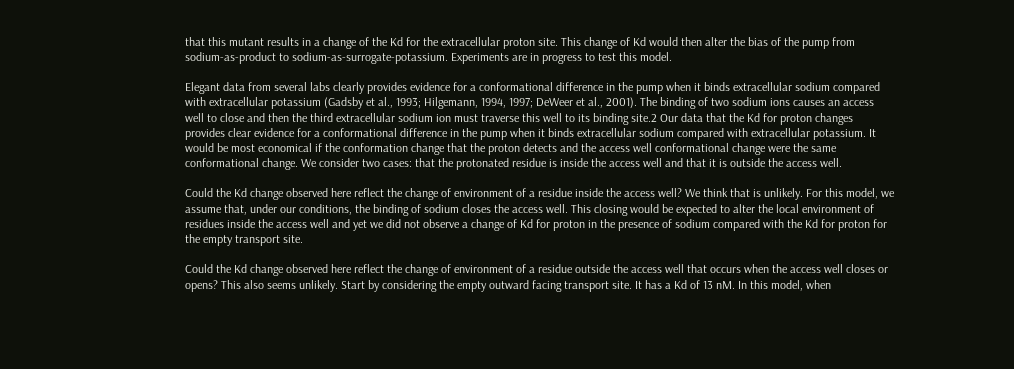that this mutant results in a change of the Kd for the extracellular proton site. This change of Kd would then alter the bias of the pump from sodium-as-product to sodium-as-surrogate-potassium. Experiments are in progress to test this model.

Elegant data from several labs clearly provides evidence for a conformational difference in the pump when it binds extracellular sodium compared with extracellular potassium (Gadsby et al., 1993; Hilgemann, 1994, 1997; DeWeer et al., 2001). The binding of two sodium ions causes an access well to close and then the third extracellular sodium ion must traverse this well to its binding site.2 Our data that the Kd for proton changes provides clear evidence for a conformational difference in the pump when it binds extracellular sodium compared with extracellular potassium. It would be most economical if the conformation change that the proton detects and the access well conformational change were the same conformational change. We consider two cases: that the protonated residue is inside the access well and that it is outside the access well.

Could the Kd change observed here reflect the change of environment of a residue inside the access well? We think that is unlikely. For this model, we assume that, under our conditions, the binding of sodium closes the access well. This closing would be expected to alter the local environment of residues inside the access well and yet we did not observe a change of Kd for proton in the presence of sodium compared with the Kd for proton for the empty transport site.

Could the Kd change observed here reflect the change of environment of a residue outside the access well that occurs when the access well closes or opens? This also seems unlikely. Start by considering the empty outward facing transport site. It has a Kd of 13 nM. In this model, when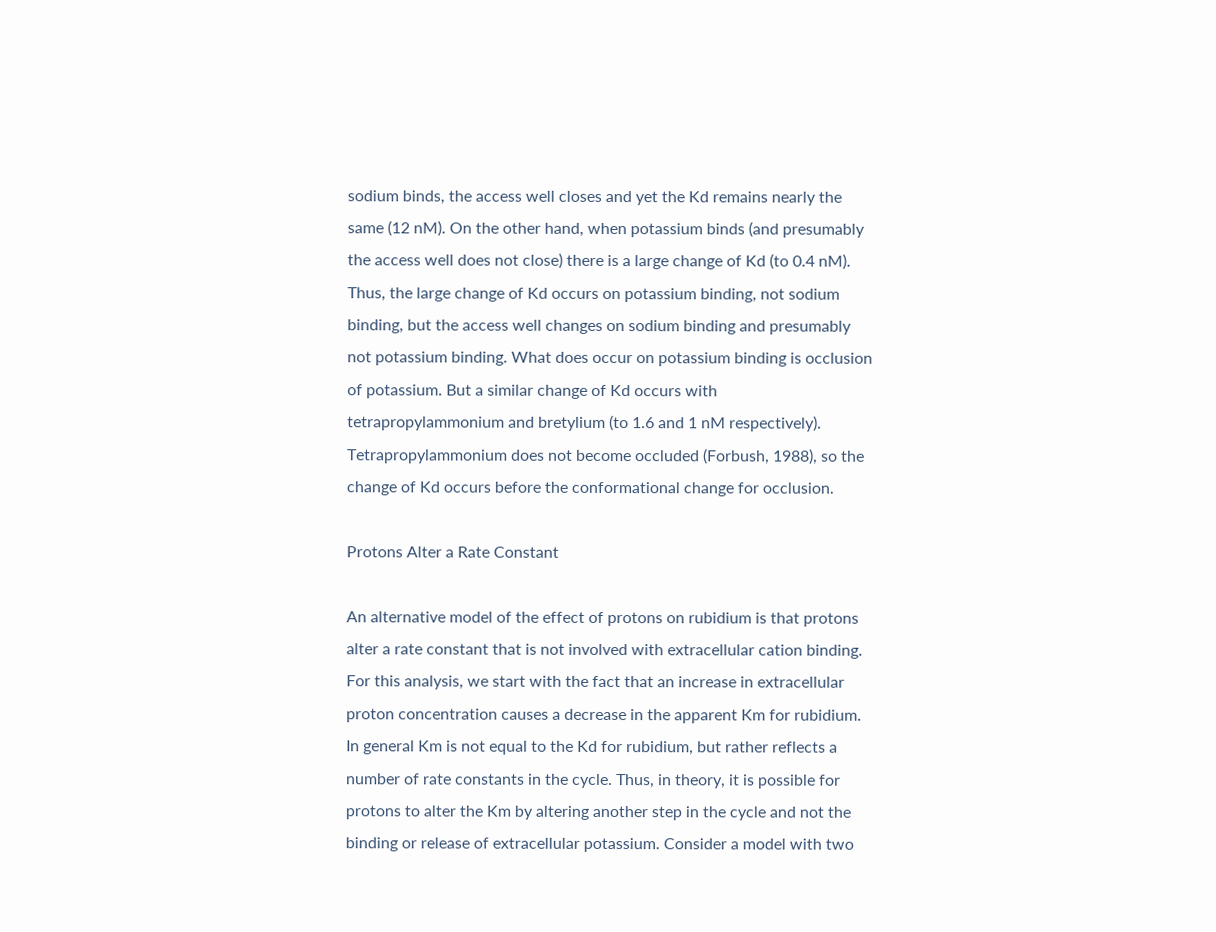sodium binds, the access well closes and yet the Kd remains nearly the same (12 nM). On the other hand, when potassium binds (and presumably the access well does not close) there is a large change of Kd (to 0.4 nM). Thus, the large change of Kd occurs on potassium binding, not sodium binding, but the access well changes on sodium binding and presumably not potassium binding. What does occur on potassium binding is occlusion of potassium. But a similar change of Kd occurs with tetrapropylammonium and bretylium (to 1.6 and 1 nM respectively). Tetrapropylammonium does not become occluded (Forbush, 1988), so the change of Kd occurs before the conformational change for occlusion.

Protons Alter a Rate Constant

An alternative model of the effect of protons on rubidium is that protons alter a rate constant that is not involved with extracellular cation binding. For this analysis, we start with the fact that an increase in extracellular proton concentration causes a decrease in the apparent Km for rubidium. In general Km is not equal to the Kd for rubidium, but rather reflects a number of rate constants in the cycle. Thus, in theory, it is possible for protons to alter the Km by altering another step in the cycle and not the binding or release of extracellular potassium. Consider a model with two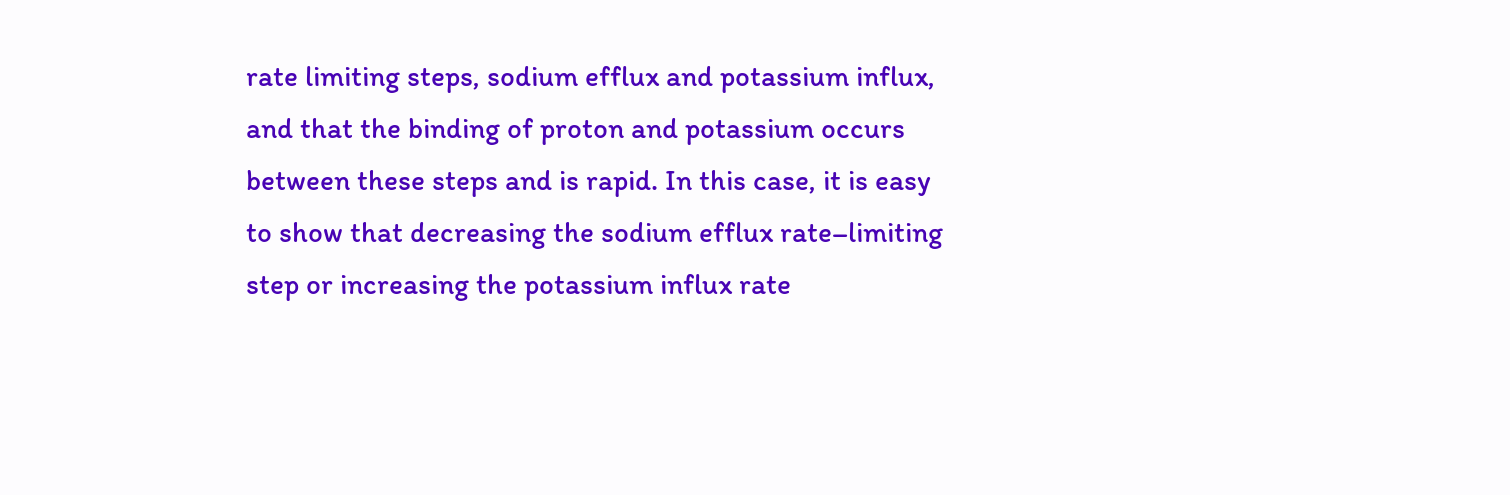rate limiting steps, sodium efflux and potassium influx, and that the binding of proton and potassium occurs between these steps and is rapid. In this case, it is easy to show that decreasing the sodium efflux rate–limiting step or increasing the potassium influx rate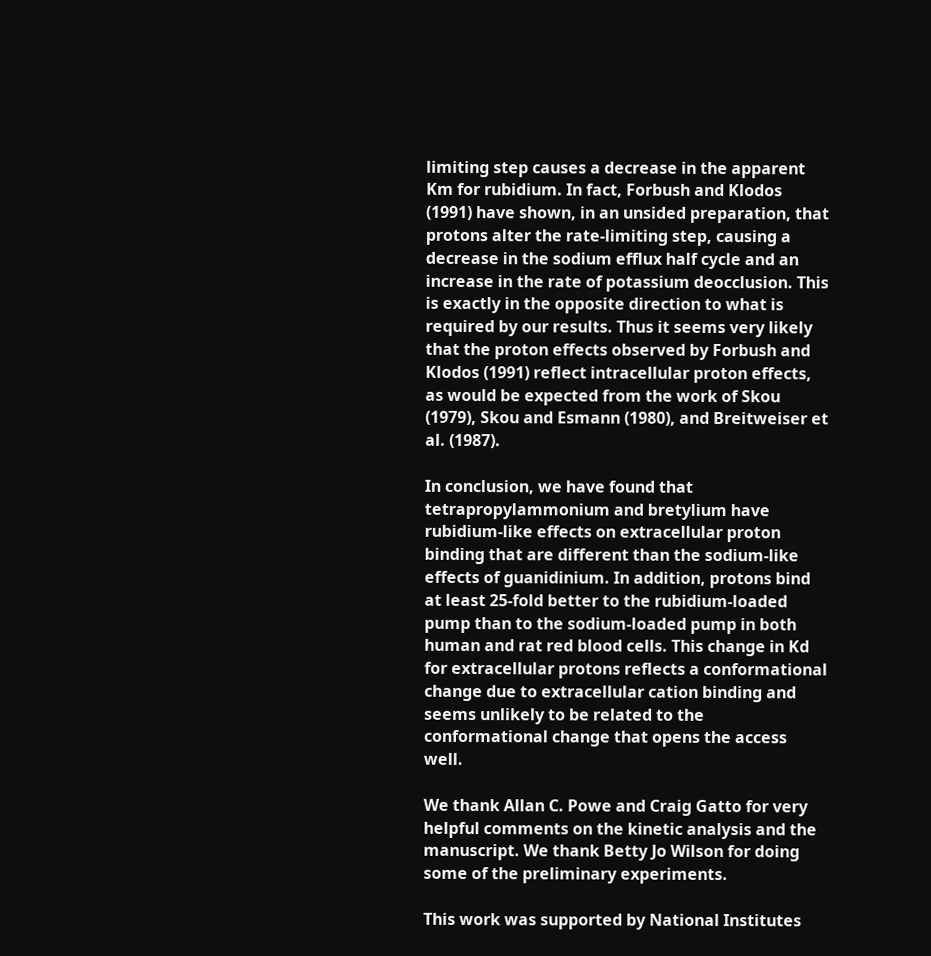limiting step causes a decrease in the apparent Km for rubidium. In fact, Forbush and Klodos (1991) have shown, in an unsided preparation, that protons alter the rate-limiting step, causing a decrease in the sodium efflux half cycle and an increase in the rate of potassium deocclusion. This is exactly in the opposite direction to what is required by our results. Thus it seems very likely that the proton effects observed by Forbush and Klodos (1991) reflect intracellular proton effects, as would be expected from the work of Skou (1979), Skou and Esmann (1980), and Breitweiser et al. (1987).

In conclusion, we have found that tetrapropylammonium and bretylium have rubidium-like effects on extracellular proton binding that are different than the sodium-like effects of guanidinium. In addition, protons bind at least 25-fold better to the rubidium-loaded pump than to the sodium-loaded pump in both human and rat red blood cells. This change in Kd for extracellular protons reflects a conformational change due to extracellular cation binding and seems unlikely to be related to the conformational change that opens the access well.

We thank Allan C. Powe and Craig Gatto for very helpful comments on the kinetic analysis and the manuscript. We thank Betty Jo Wilson for doing some of the preliminary experiments.

This work was supported by National Institutes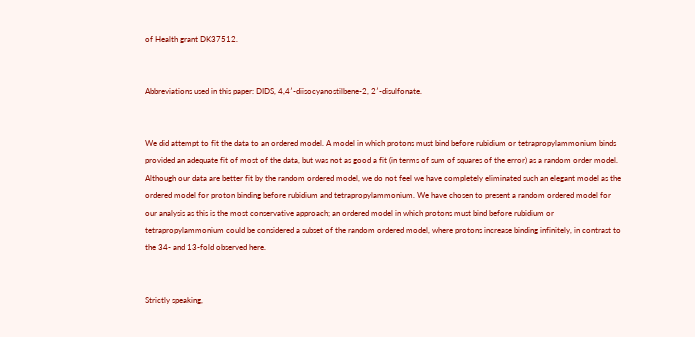of Health grant DK37512.


Abbreviations used in this paper: DIDS, 4,4′-diisocyanostilbene-2, 2′-disulfonate.


We did attempt to fit the data to an ordered model. A model in which protons must bind before rubidium or tetrapropylammonium binds provided an adequate fit of most of the data, but was not as good a fit (in terms of sum of squares of the error) as a random order model. Although our data are better fit by the random ordered model, we do not feel we have completely eliminated such an elegant model as the ordered model for proton binding before rubidium and tetrapropylammonium. We have chosen to present a random ordered model for our analysis as this is the most conservative approach; an ordered model in which protons must bind before rubidium or tetrapropylammonium could be considered a subset of the random ordered model, where protons increase binding infinitely, in contrast to the 34- and 13-fold observed here.


Strictly speaking,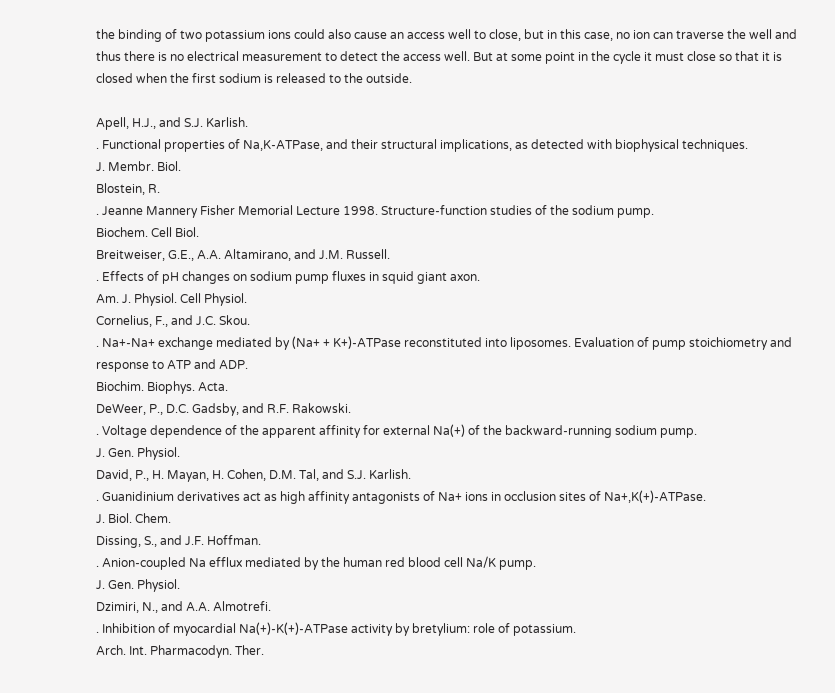the binding of two potassium ions could also cause an access well to close, but in this case, no ion can traverse the well and thus there is no electrical measurement to detect the access well. But at some point in the cycle it must close so that it is closed when the first sodium is released to the outside.

Apell, H.J., and S.J. Karlish.
. Functional properties of Na,K-ATPase, and their structural implications, as detected with biophysical techniques.
J. Membr. Biol.
Blostein, R.
. Jeanne Mannery Fisher Memorial Lecture 1998. Structure-function studies of the sodium pump.
Biochem. Cell Biol.
Breitweiser, G.E., A.A. Altamirano, and J.M. Russell.
. Effects of pH changes on sodium pump fluxes in squid giant axon.
Am. J. Physiol. Cell Physiol.
Cornelius, F., and J.C. Skou.
. Na+-Na+ exchange mediated by (Na+ + K+)-ATPase reconstituted into liposomes. Evaluation of pump stoichiometry and response to ATP and ADP.
Biochim. Biophys. Acta.
DeWeer, P., D.C. Gadsby, and R.F. Rakowski.
. Voltage dependence of the apparent affinity for external Na(+) of the backward-running sodium pump.
J. Gen. Physiol.
David, P., H. Mayan, H. Cohen, D.M. Tal, and S.J. Karlish.
. Guanidinium derivatives act as high affinity antagonists of Na+ ions in occlusion sites of Na+,K(+)-ATPase.
J. Biol. Chem.
Dissing, S., and J.F. Hoffman.
. Anion-coupled Na efflux mediated by the human red blood cell Na/K pump.
J. Gen. Physiol.
Dzimiri, N., and A.A. Almotrefi.
. Inhibition of myocardial Na(+)-K(+)-ATPase activity by bretylium: role of potassium.
Arch. Int. Pharmacodyn. Ther.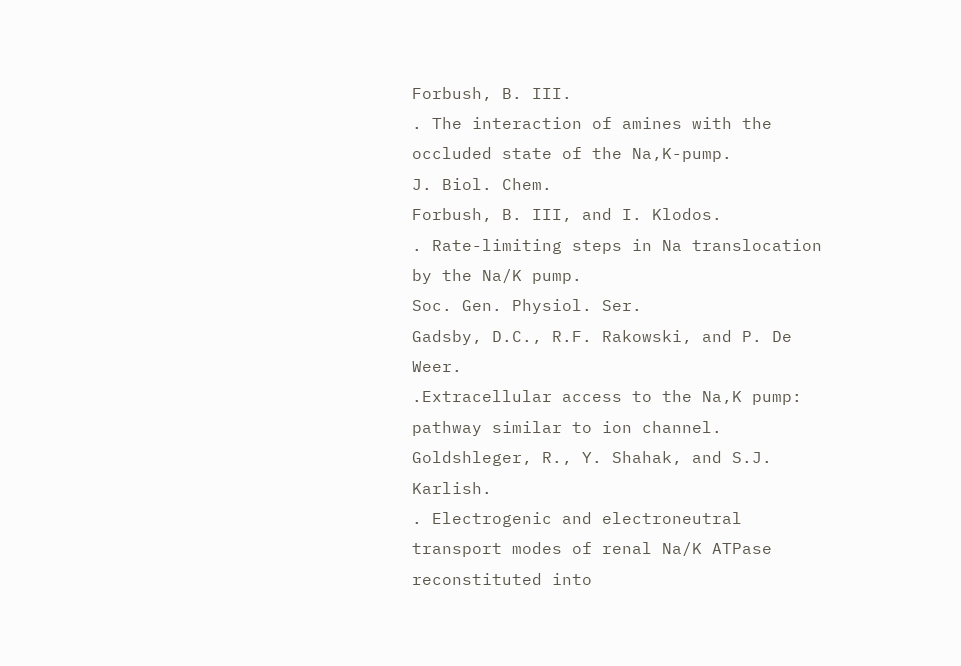Forbush, B. III.
. The interaction of amines with the occluded state of the Na,K-pump.
J. Biol. Chem.
Forbush, B. III, and I. Klodos.
. Rate-limiting steps in Na translocation by the Na/K pump.
Soc. Gen. Physiol. Ser.
Gadsby, D.C., R.F. Rakowski, and P. De Weer.
.Extracellular access to the Na,K pump: pathway similar to ion channel.
Goldshleger, R., Y. Shahak, and S.J. Karlish.
. Electrogenic and electroneutral transport modes of renal Na/K ATPase reconstituted into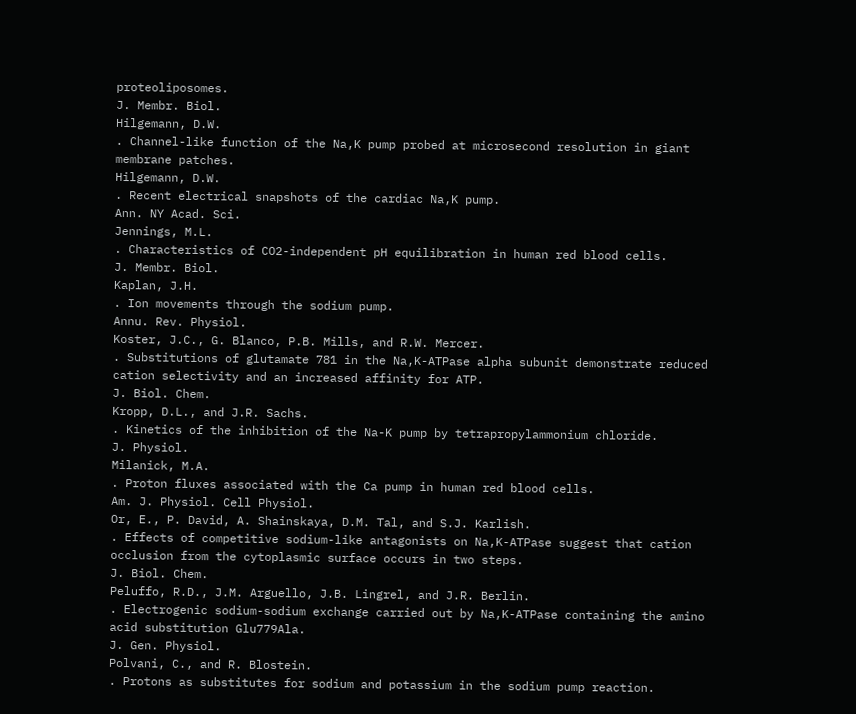proteoliposomes.
J. Membr. Biol.
Hilgemann, D.W.
. Channel-like function of the Na,K pump probed at microsecond resolution in giant membrane patches.
Hilgemann, D.W.
. Recent electrical snapshots of the cardiac Na,K pump.
Ann. NY Acad. Sci.
Jennings, M.L.
. Characteristics of CO2-independent pH equilibration in human red blood cells.
J. Membr. Biol.
Kaplan, J.H.
. Ion movements through the sodium pump.
Annu. Rev. Physiol.
Koster, J.C., G. Blanco, P.B. Mills, and R.W. Mercer.
. Substitutions of glutamate 781 in the Na,K-ATPase alpha subunit demonstrate reduced cation selectivity and an increased affinity for ATP.
J. Biol. Chem.
Kropp, D.L., and J.R. Sachs.
. Kinetics of the inhibition of the Na-K pump by tetrapropylammonium chloride.
J. Physiol.
Milanick, M.A.
. Proton fluxes associated with the Ca pump in human red blood cells.
Am. J. Physiol. Cell Physiol.
Or, E., P. David, A. Shainskaya, D.M. Tal, and S.J. Karlish.
. Effects of competitive sodium-like antagonists on Na,K-ATPase suggest that cation occlusion from the cytoplasmic surface occurs in two steps.
J. Biol. Chem.
Peluffo, R.D., J.M. Arguello, J.B. Lingrel, and J.R. Berlin.
. Electrogenic sodium-sodium exchange carried out by Na,K-ATPase containing the amino acid substitution Glu779Ala.
J. Gen. Physiol.
Polvani, C., and R. Blostein.
. Protons as substitutes for sodium and potassium in the sodium pump reaction.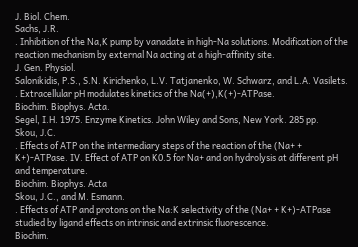J. Biol. Chem.
Sachs, J.R.
. Inhibition of the Na,K pump by vanadate in high-Na solutions. Modification of the reaction mechanism by external Na acting at a high-affinity site.
J. Gen. Physiol.
Salonikidis, P.S., S.N. Kirichenko, L.V. Tatjanenko, W. Schwarz, and L.A. Vasilets.
. Extracellular pH modulates kinetics of the Na(+),K(+)-ATPase.
Biochim. Biophys. Acta.
Segel, I.H. 1975. Enzyme Kinetics. John Wiley and Sons, New York. 285 pp.
Skou, J.C.
. Effects of ATP on the intermediary steps of the reaction of the (Na+ + K+)-ATPase. IV. Effect of ATP on K0.5 for Na+ and on hydrolysis at different pH and temperature.
Biochim. Biophys. Acta
Skou, J.C., and M. Esmann.
. Effects of ATP and protons on the Na:K selectivity of the (Na+ + K+)-ATPase studied by ligand effects on intrinsic and extrinsic fluorescence.
Biochim.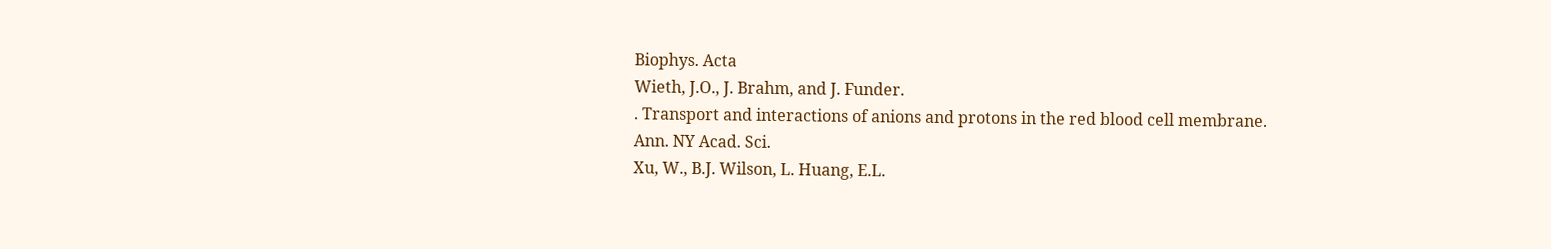Biophys. Acta
Wieth, J.O., J. Brahm, and J. Funder.
. Transport and interactions of anions and protons in the red blood cell membrane.
Ann. NY Acad. Sci.
Xu, W., B.J. Wilson, L. Huang, E.L.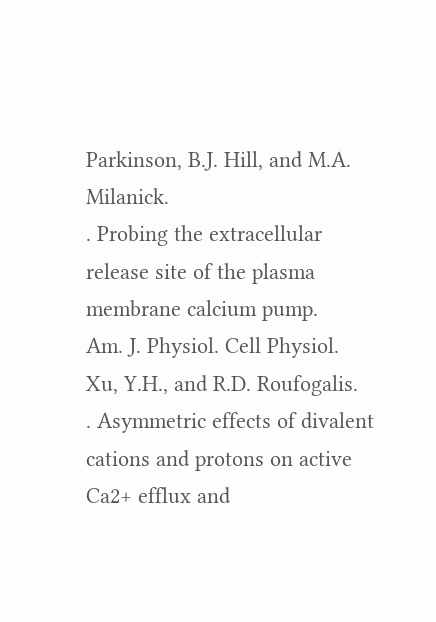Parkinson, B.J. Hill, and M.A. Milanick.
. Probing the extracellular release site of the plasma membrane calcium pump.
Am. J. Physiol. Cell Physiol.
Xu, Y.H., and R.D. Roufogalis.
. Asymmetric effects of divalent cations and protons on active Ca2+ efflux and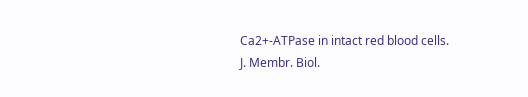Ca2+-ATPase in intact red blood cells.
J. Membr. Biol.